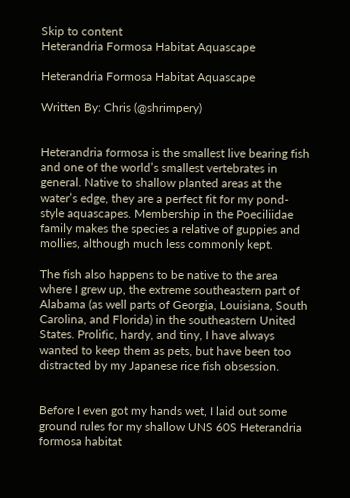Skip to content
Heterandria Formosa Habitat Aquascape

Heterandria Formosa Habitat Aquascape

Written By: Chris (@shrimpery)


Heterandria formosa is the smallest live bearing fish and one of the world’s smallest vertebrates in general. Native to shallow planted areas at the water’s edge, they are a perfect fit for my pond-style aquascapes. Membership in the Poeciliidae family makes the species a relative of guppies and mollies, although much less commonly kept.

The fish also happens to be native to the area where I grew up, the extreme southeastern part of Alabama (as well parts of Georgia, Louisiana, South Carolina, and Florida) in the southeastern United States. Prolific, hardy, and tiny, I have always wanted to keep them as pets, but have been too distracted by my Japanese rice fish obsession.


Before I even got my hands wet, I laid out some ground rules for my shallow UNS 60S Heterandria formosa habitat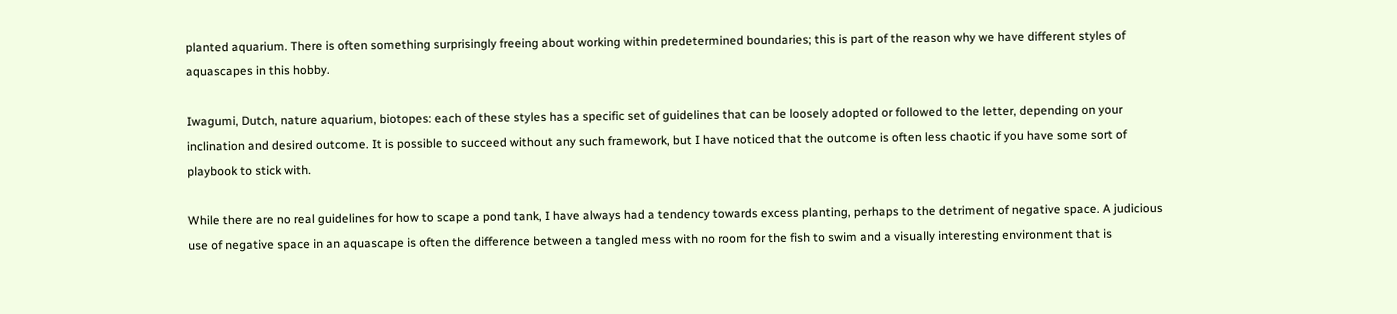planted aquarium. There is often something surprisingly freeing about working within predetermined boundaries; this is part of the reason why we have different styles of aquascapes in this hobby.

Iwagumi, Dutch, nature aquarium, biotopes: each of these styles has a specific set of guidelines that can be loosely adopted or followed to the letter, depending on your inclination and desired outcome. It is possible to succeed without any such framework, but I have noticed that the outcome is often less chaotic if you have some sort of playbook to stick with.

While there are no real guidelines for how to scape a pond tank, I have always had a tendency towards excess planting, perhaps to the detriment of negative space. A judicious use of negative space in an aquascape is often the difference between a tangled mess with no room for the fish to swim and a visually interesting environment that is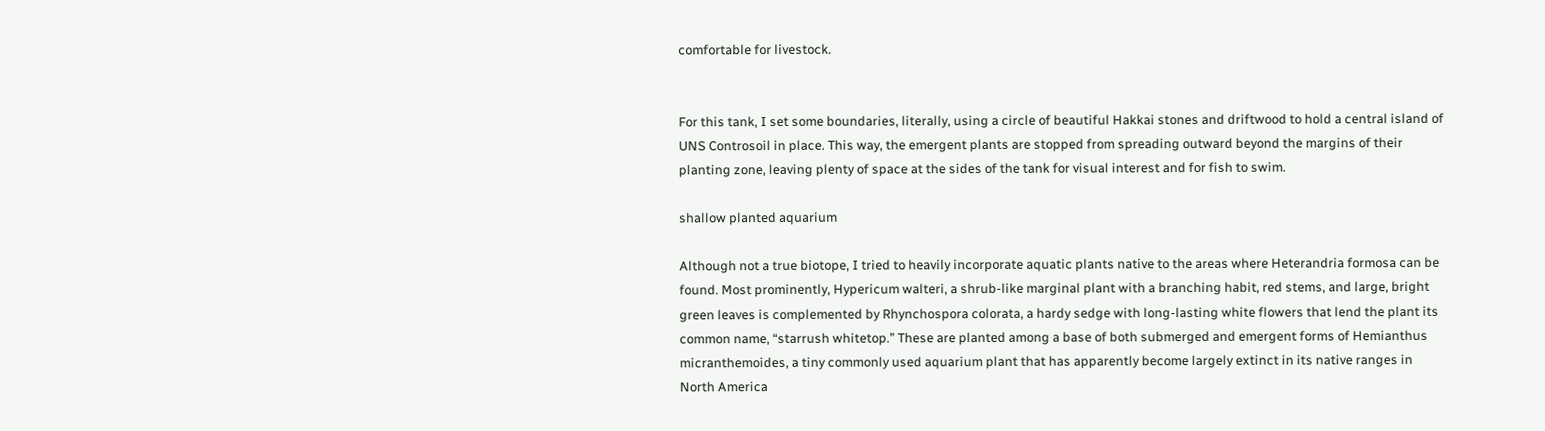comfortable for livestock.


For this tank, I set some boundaries, literally, using a circle of beautiful Hakkai stones and driftwood to hold a central island of UNS Controsoil in place. This way, the emergent plants are stopped from spreading outward beyond the margins of their planting zone, leaving plenty of space at the sides of the tank for visual interest and for fish to swim.

shallow planted aquarium

Although not a true biotope, I tried to heavily incorporate aquatic plants native to the areas where Heterandria formosa can be found. Most prominently, Hypericum walteri, a shrub-like marginal plant with a branching habit, red stems, and large, bright green leaves is complemented by Rhynchospora colorata, a hardy sedge with long-lasting white flowers that lend the plant its common name, “starrush whitetop.” These are planted among a base of both submerged and emergent forms of Hemianthus micranthemoides, a tiny commonly used aquarium plant that has apparently become largely extinct in its native ranges in North America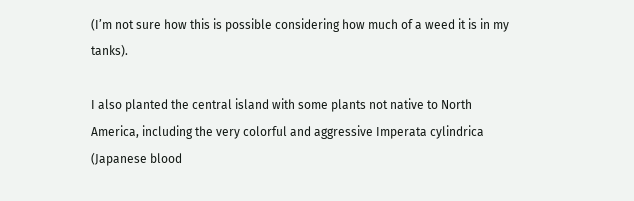(I’m not sure how this is possible considering how much of a weed it is in my tanks).

I also planted the central island with some plants not native to North America, including the very colorful and aggressive Imperata cylindrica (Japanese blood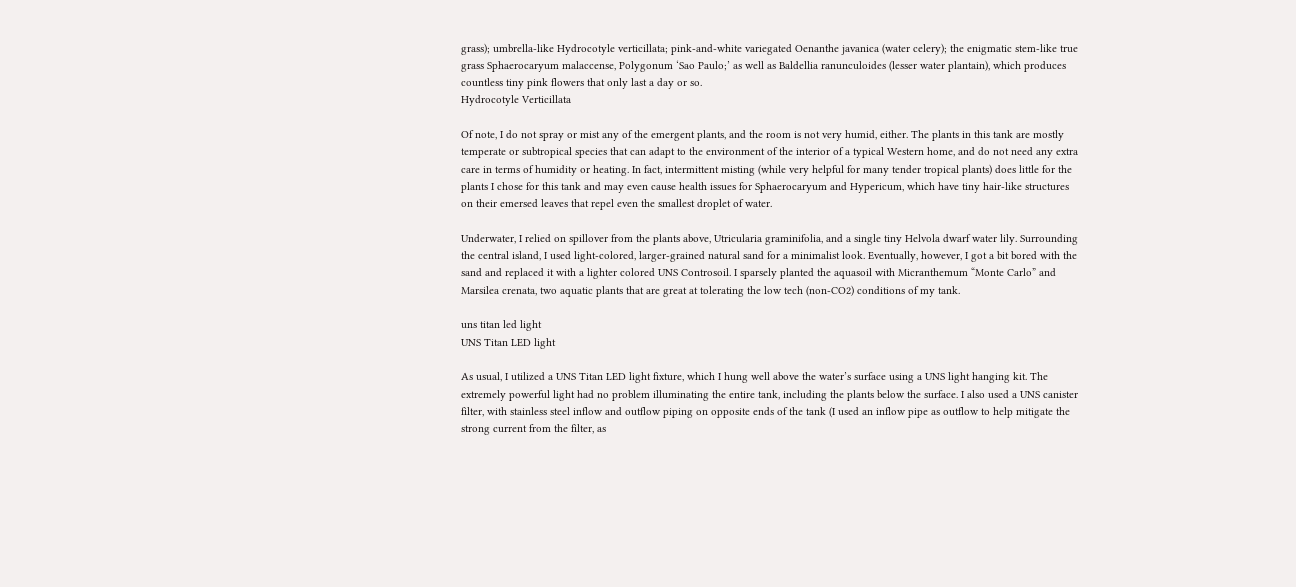grass); umbrella-like Hydrocotyle verticillata; pink-and-white variegated Oenanthe javanica (water celery); the enigmatic stem-like true grass Sphaerocaryum malaccense, Polygonum ‘Sao Paulo;’ as well as Baldellia ranunculoides (lesser water plantain), which produces countless tiny pink flowers that only last a day or so.
Hydrocotyle Verticillata

Of note, I do not spray or mist any of the emergent plants, and the room is not very humid, either. The plants in this tank are mostly temperate or subtropical species that can adapt to the environment of the interior of a typical Western home, and do not need any extra care in terms of humidity or heating. In fact, intermittent misting (while very helpful for many tender tropical plants) does little for the plants I chose for this tank and may even cause health issues for Sphaerocaryum and Hypericum, which have tiny hair-like structures on their emersed leaves that repel even the smallest droplet of water.

Underwater, I relied on spillover from the plants above, Utricularia graminifolia, and a single tiny Helvola dwarf water lily. Surrounding the central island, I used light-colored, larger-grained natural sand for a minimalist look. Eventually, however, I got a bit bored with the sand and replaced it with a lighter colored UNS Controsoil. I sparsely planted the aquasoil with Micranthemum “Monte Carlo” and Marsilea crenata, two aquatic plants that are great at tolerating the low tech (non-CO2) conditions of my tank.

uns titan led light
UNS Titan LED light

As usual, I utilized a UNS Titan LED light fixture, which I hung well above the water’s surface using a UNS light hanging kit. The extremely powerful light had no problem illuminating the entire tank, including the plants below the surface. I also used a UNS canister filter, with stainless steel inflow and outflow piping on opposite ends of the tank (I used an inflow pipe as outflow to help mitigate the strong current from the filter, as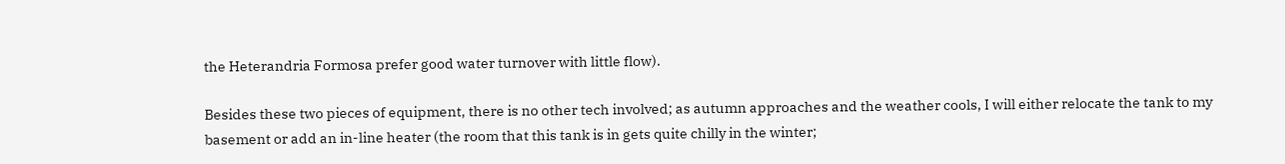the Heterandria Formosa prefer good water turnover with little flow).

Besides these two pieces of equipment, there is no other tech involved; as autumn approaches and the weather cools, I will either relocate the tank to my basement or add an in-line heater (the room that this tank is in gets quite chilly in the winter;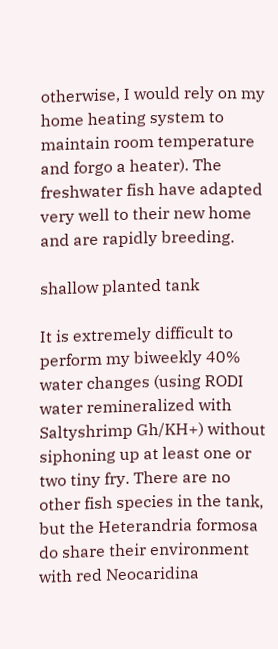otherwise, I would rely on my home heating system to maintain room temperature and forgo a heater). The freshwater fish have adapted very well to their new home and are rapidly breeding.

shallow planted tank

It is extremely difficult to perform my biweekly 40% water changes (using RODI water remineralized with Saltyshrimp Gh/KH+) without siphoning up at least one or two tiny fry. There are no other fish species in the tank, but the Heterandria formosa do share their environment with red Neocaridina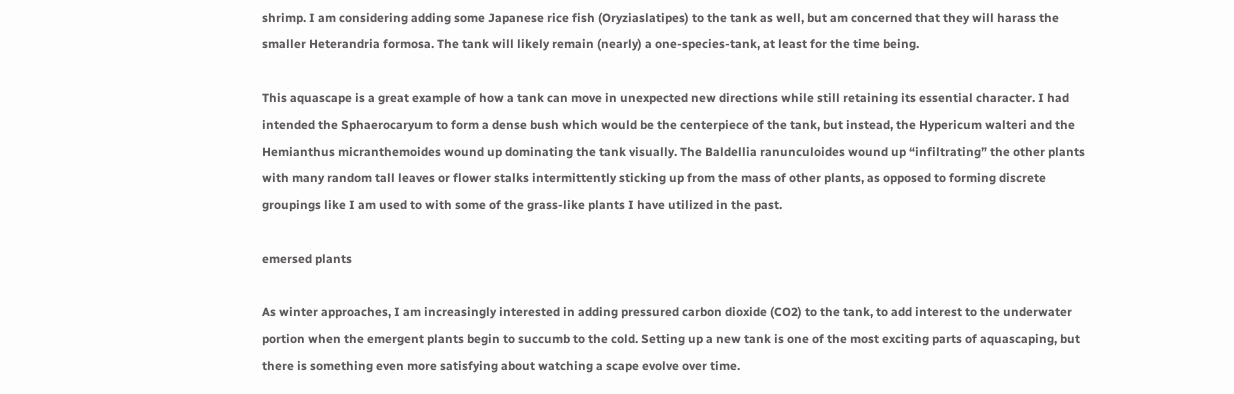shrimp. I am considering adding some Japanese rice fish (Oryziaslatipes) to the tank as well, but am concerned that they will harass the smaller Heterandria formosa. The tank will likely remain (nearly) a one-species-tank, at least for the time being.

This aquascape is a great example of how a tank can move in unexpected new directions while still retaining its essential character. I had intended the Sphaerocaryum to form a dense bush which would be the centerpiece of the tank, but instead, the Hypericum walteri and the Hemianthus micranthemoides wound up dominating the tank visually. The Baldellia ranunculoides wound up “infiltrating” the other plants with many random tall leaves or flower stalks intermittently sticking up from the mass of other plants, as opposed to forming discrete groupings like I am used to with some of the grass-like plants I have utilized in the past.

emersed plants

As winter approaches, I am increasingly interested in adding pressured carbon dioxide (CO2) to the tank, to add interest to the underwater portion when the emergent plants begin to succumb to the cold. Setting up a new tank is one of the most exciting parts of aquascaping, but there is something even more satisfying about watching a scape evolve over time.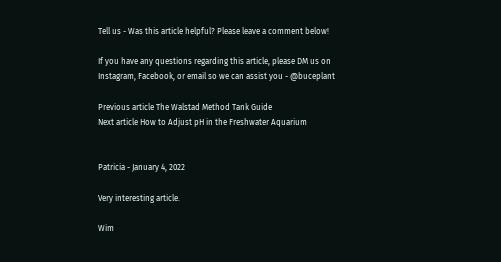Tell us - Was this article helpful? Please leave a comment below!

If you have any questions regarding this article, please DM us on Instagram, Facebook, or email so we can assist you - @buceplant

Previous article The Walstad Method Tank Guide
Next article How to Adjust pH in the Freshwater Aquarium


Patricia - January 4, 2022

Very interesting article.

Wim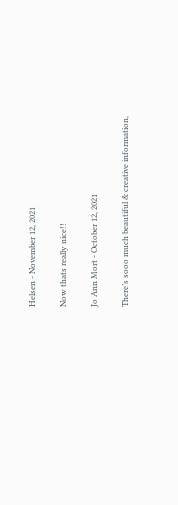Helsen - November 12, 2021

Now thats really nice!!

Jo Ann Mort - October 12, 2021

There’s sooo much beautiful & creative information,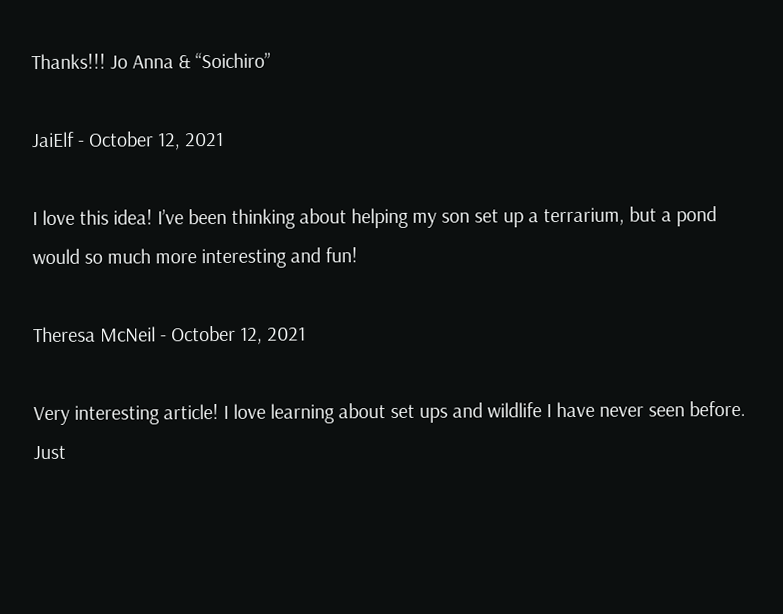Thanks!!! Jo Anna & “Soichiro”

JaiElf - October 12, 2021

I love this idea! I’ve been thinking about helping my son set up a terrarium, but a pond would so much more interesting and fun!

Theresa McNeil - October 12, 2021

Very interesting article! I love learning about set ups and wildlife I have never seen before. Just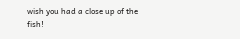wish you had a close up of the fish!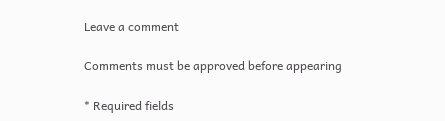Leave a comment

Comments must be approved before appearing

* Required fields